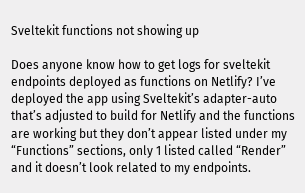Sveltekit functions not showing up

Does anyone know how to get logs for sveltekit endpoints deployed as functions on Netlify? I’ve deployed the app using Sveltekit’s adapter-auto that’s adjusted to build for Netlify and the functions are working but they don’t appear listed under my “Functions” sections, only 1 listed called “Render” and it doesn’t look related to my endpoints.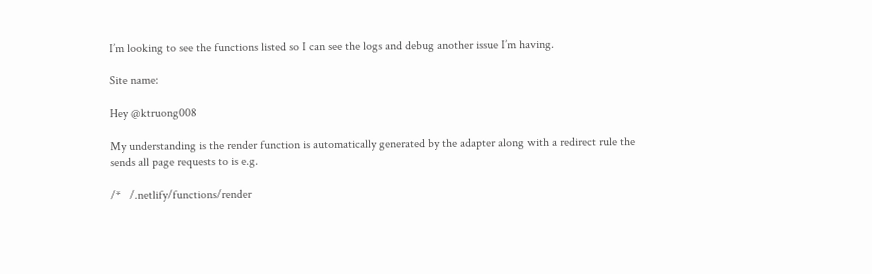I’m looking to see the functions listed so I can see the logs and debug another issue I’m having.

Site name:

Hey @ktruong008

My understanding is the render function is automatically generated by the adapter along with a redirect rule the sends all page requests to is e.g.

/*   /.netlify/functions/render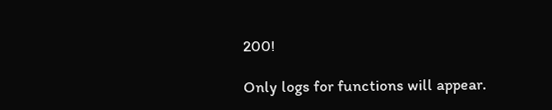200!

Only logs for functions will appear.